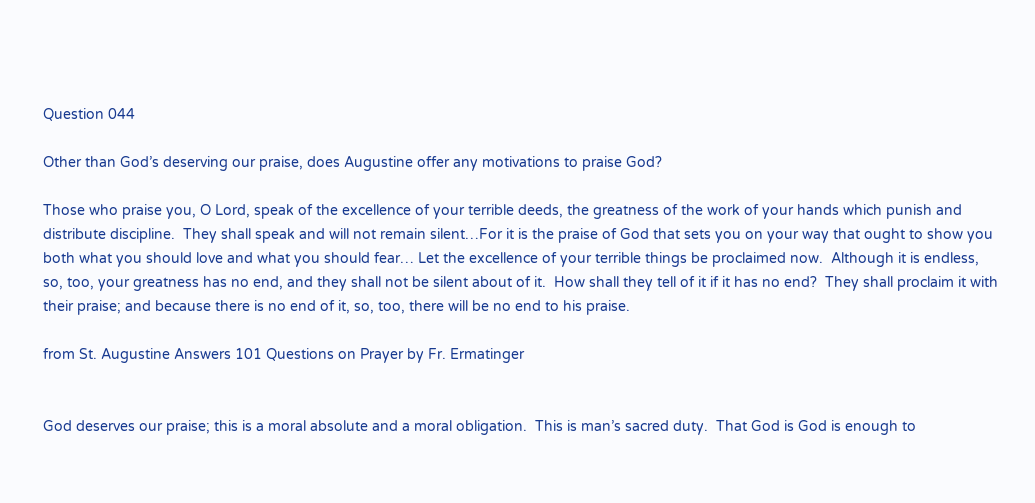Question 044

Other than God’s deserving our praise, does Augustine offer any motivations to praise God?

Those who praise you, O Lord, speak of the excellence of your terrible deeds, the greatness of the work of your hands which punish and distribute discipline.  They shall speak and will not remain silent…For it is the praise of God that sets you on your way that ought to show you both what you should love and what you should fear… Let the excellence of your terrible things be proclaimed now.  Although it is endless, so, too, your greatness has no end, and they shall not be silent about of it.  How shall they tell of it if it has no end?  They shall proclaim it with their praise; and because there is no end of it, so, too, there will be no end to his praise.

from St. Augustine Answers 101 Questions on Prayer by Fr. Ermatinger


God deserves our praise; this is a moral absolute and a moral obligation.  This is man’s sacred duty.  That God is God is enough to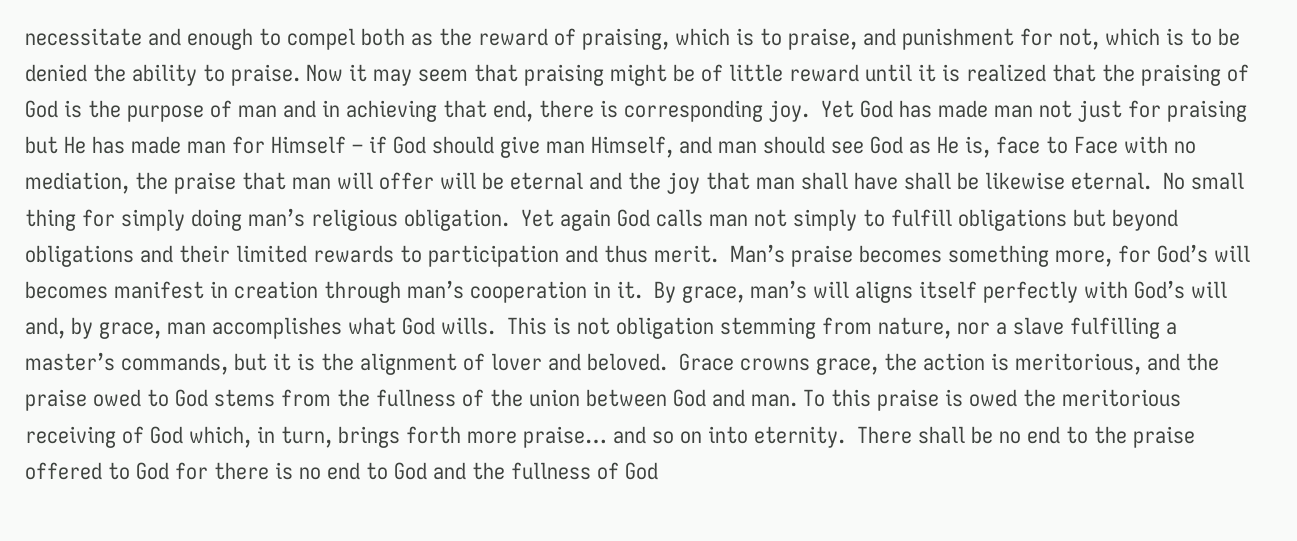necessitate and enough to compel both as the reward of praising, which is to praise, and punishment for not, which is to be denied the ability to praise. Now it may seem that praising might be of little reward until it is realized that the praising of God is the purpose of man and in achieving that end, there is corresponding joy.  Yet God has made man not just for praising but He has made man for Himself – if God should give man Himself, and man should see God as He is, face to Face with no mediation, the praise that man will offer will be eternal and the joy that man shall have shall be likewise eternal.  No small thing for simply doing man’s religious obligation.  Yet again God calls man not simply to fulfill obligations but beyond obligations and their limited rewards to participation and thus merit.  Man’s praise becomes something more, for God’s will becomes manifest in creation through man’s cooperation in it.  By grace, man’s will aligns itself perfectly with God’s will and, by grace, man accomplishes what God wills.  This is not obligation stemming from nature, nor a slave fulfilling a master’s commands, but it is the alignment of lover and beloved.  Grace crowns grace, the action is meritorious, and the praise owed to God stems from the fullness of the union between God and man. To this praise is owed the meritorious receiving of God which, in turn, brings forth more praise… and so on into eternity.  There shall be no end to the praise offered to God for there is no end to God and the fullness of God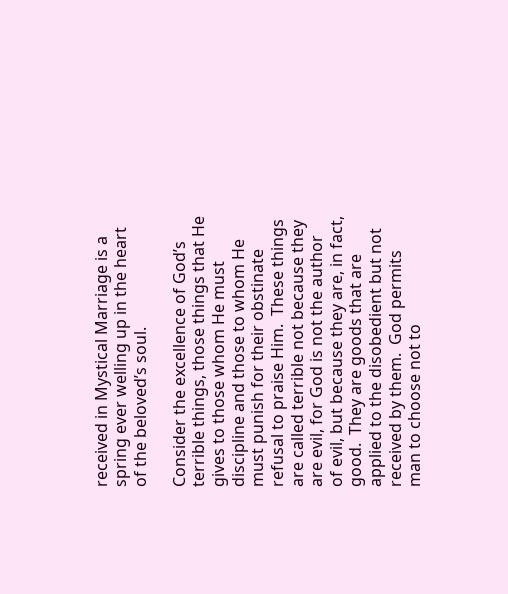received in Mystical Marriage is a spring ever welling up in the heart of the beloved’s soul.

Consider the excellence of God’s terrible things, those things that He gives to those whom He must discipline and those to whom He must punish for their obstinate refusal to praise Him.  These things are called terrible not because they are evil, for God is not the author of evil, but because they are, in fact, good.  They are goods that are applied to the disobedient but not received by them.  God permits man to choose not to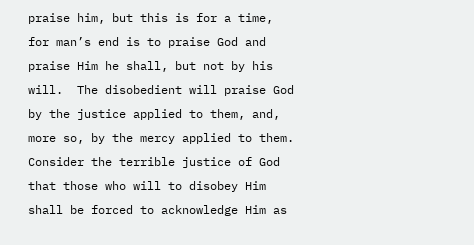praise him, but this is for a time, for man’s end is to praise God and praise Him he shall, but not by his will.  The disobedient will praise God by the justice applied to them, and, more so, by the mercy applied to them.  Consider the terrible justice of God that those who will to disobey Him shall be forced to acknowledge Him as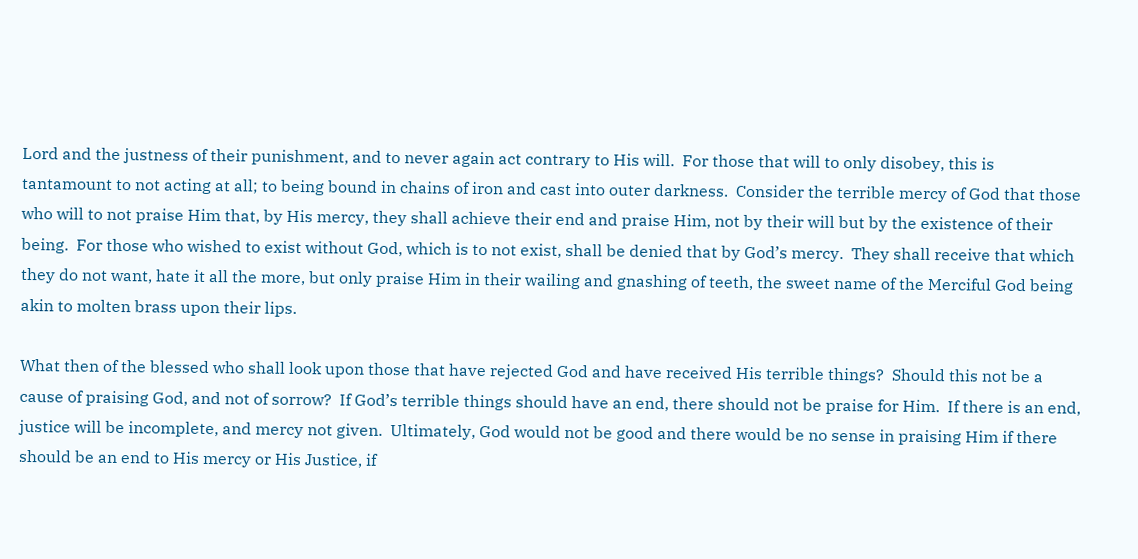Lord and the justness of their punishment, and to never again act contrary to His will.  For those that will to only disobey, this is tantamount to not acting at all; to being bound in chains of iron and cast into outer darkness.  Consider the terrible mercy of God that those who will to not praise Him that, by His mercy, they shall achieve their end and praise Him, not by their will but by the existence of their being.  For those who wished to exist without God, which is to not exist, shall be denied that by God’s mercy.  They shall receive that which they do not want, hate it all the more, but only praise Him in their wailing and gnashing of teeth, the sweet name of the Merciful God being akin to molten brass upon their lips.

What then of the blessed who shall look upon those that have rejected God and have received His terrible things?  Should this not be a cause of praising God, and not of sorrow?  If God’s terrible things should have an end, there should not be praise for Him.  If there is an end, justice will be incomplete, and mercy not given.  Ultimately, God would not be good and there would be no sense in praising Him if there should be an end to His mercy or His Justice, if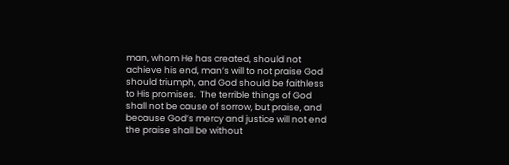man, whom He has created, should not achieve his end, man’s will to not praise God should triumph, and God should be faithless to His promises.  The terrible things of God shall not be cause of sorrow, but praise, and because God’s mercy and justice will not end the praise shall be without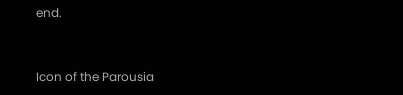end.


Icon of the Parousia